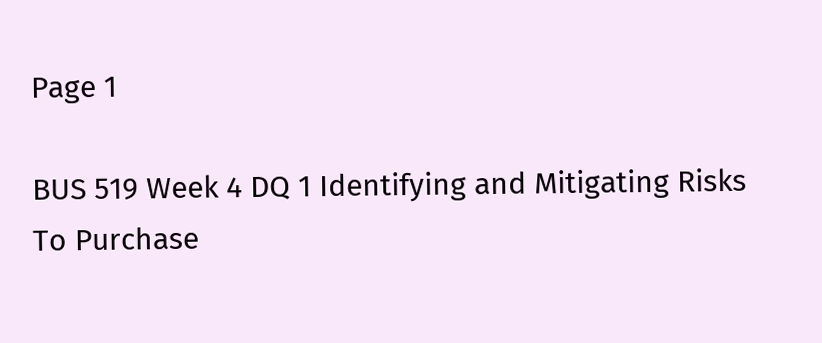Page 1

BUS 519 Week 4 DQ 1 Identifying and Mitigating Risks To Purchase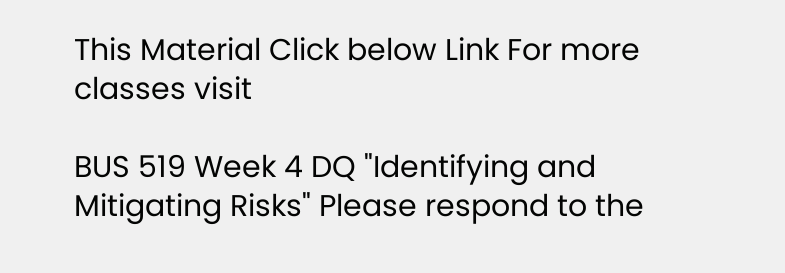This Material Click below Link For more classes visit

BUS 519 Week 4 DQ "Identifying and Mitigating Risks" Please respond to the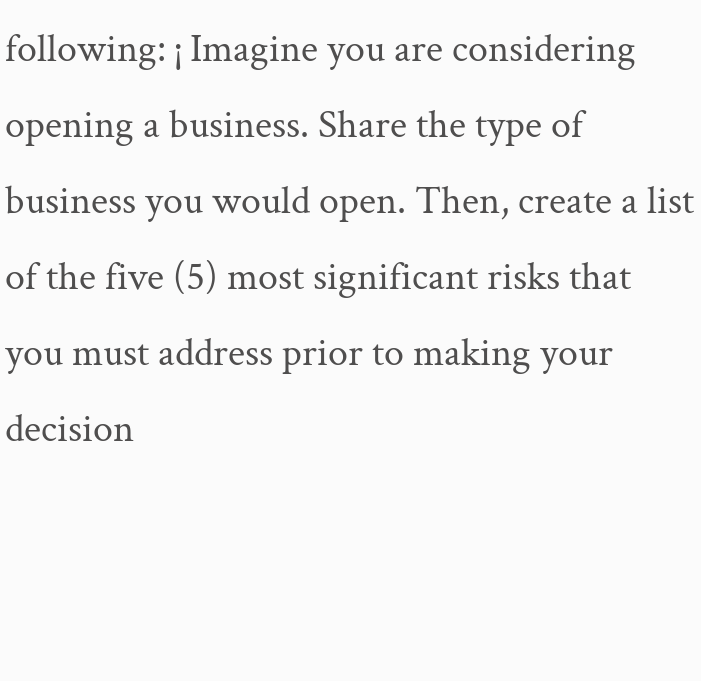following: ¡ Imagine you are considering opening a business. Share the type of business you would open. Then, create a list of the five (5) most significant risks that you must address prior to making your decision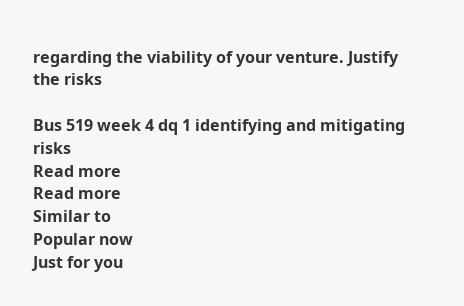regarding the viability of your venture. Justify the risks

Bus 519 week 4 dq 1 identifying and mitigating risks
Read more
Read more
Similar to
Popular now
Just for you